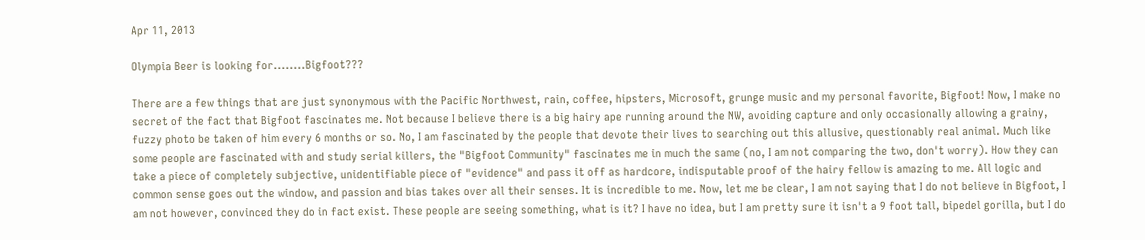Apr 11, 2013

Olympia Beer is looking for........Bigfoot???

There are a few things that are just synonymous with the Pacific Northwest, rain, coffee, hipsters, Microsoft, grunge music and my personal favorite, Bigfoot! Now, I make no secret of the fact that Bigfoot fascinates me. Not because I believe there is a big hairy ape running around the NW, avoiding capture and only occasionally allowing a grainy, fuzzy photo be taken of him every 6 months or so. No, I am fascinated by the people that devote their lives to searching out this allusive, questionably real animal. Much like some people are fascinated with and study serial killers, the "Bigfoot Community" fascinates me in much the same (no, I am not comparing the two, don't worry). How they can take a piece of completely subjective, unidentifiable piece of "evidence" and pass it off as hardcore, indisputable proof of the hairy fellow is amazing to me. All logic and common sense goes out the window, and passion and bias takes over all their senses. It is incredible to me. Now, let me be clear, I am not saying that I do not believe in Bigfoot, I am not however, convinced they do in fact exist. These people are seeing something, what is it? I have no idea, but I am pretty sure it isn't a 9 foot tall, bipedel gorilla, but I do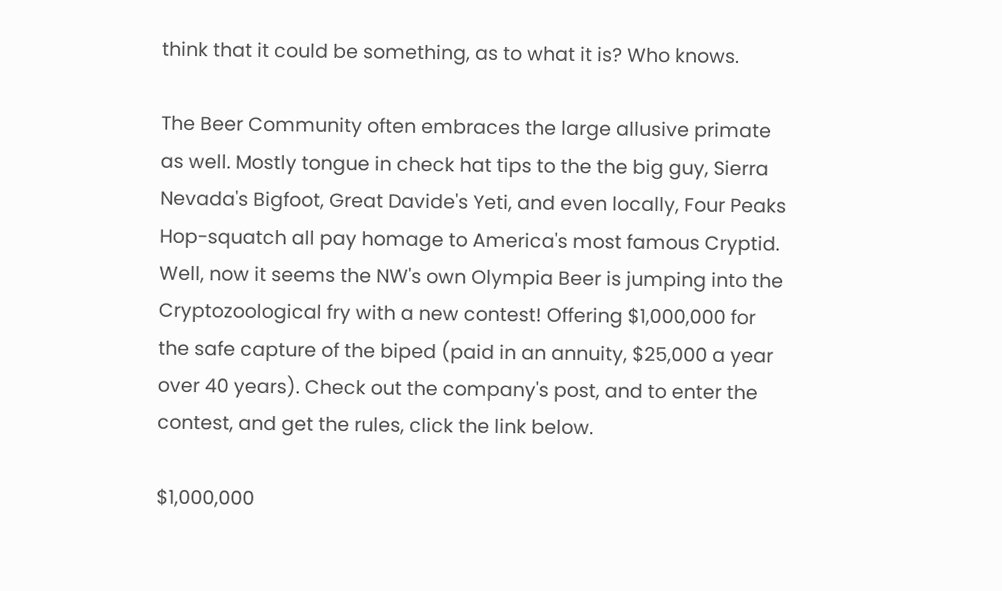think that it could be something, as to what it is? Who knows.

The Beer Community often embraces the large allusive primate as well. Mostly tongue in check hat tips to the the big guy, Sierra Nevada's Bigfoot, Great Davide's Yeti, and even locally, Four Peaks Hop-squatch all pay homage to America's most famous Cryptid. Well, now it seems the NW's own Olympia Beer is jumping into the Cryptozoological fry with a new contest! Offering $1,000,000 for the safe capture of the biped (paid in an annuity, $25,000 a year over 40 years). Check out the company's post, and to enter the contest, and get the rules, click the link below.

$1,000,000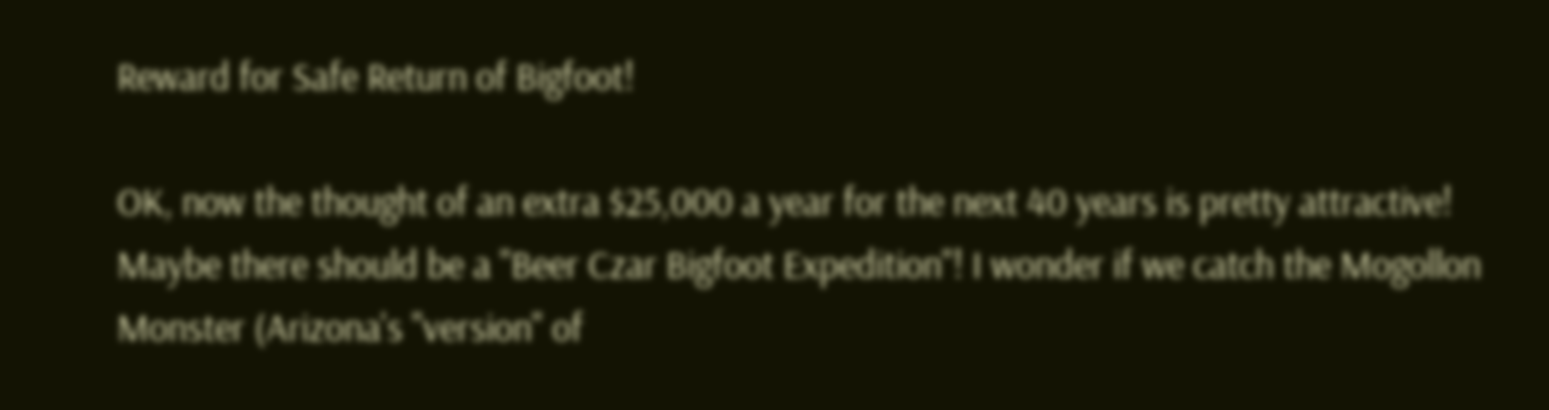Reward for Safe Return of Bigfoot!

OK, now the thought of an extra $25,000 a year for the next 40 years is pretty attractive! Maybe there should be a "Beer Czar Bigfoot Expedition"! I wonder if we catch the Mogollon Monster (Arizona's "version" of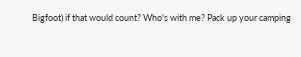Bigfoot) if that would count? Who's with me? Pack up your camping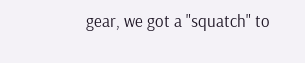gear, we got a "squatch" to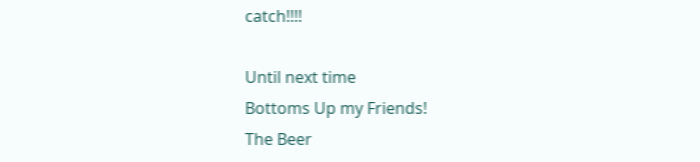catch!!!!

Until next time
Bottoms Up my Friends!
The Beer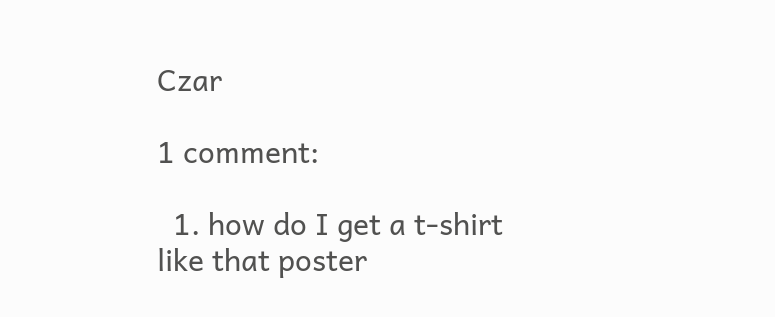Czar

1 comment:

  1. how do I get a t-shirt like that poster